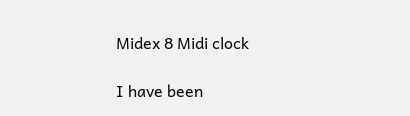Midex 8 Midi clock

I have been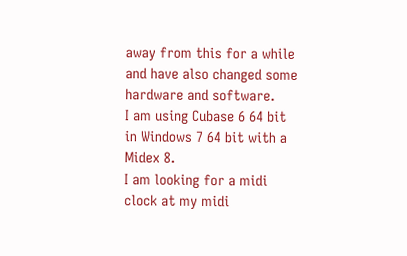away from this for a while and have also changed some hardware and software.
I am using Cubase 6 64 bit in Windows 7 64 bit with a Midex 8.
I am looking for a midi clock at my midi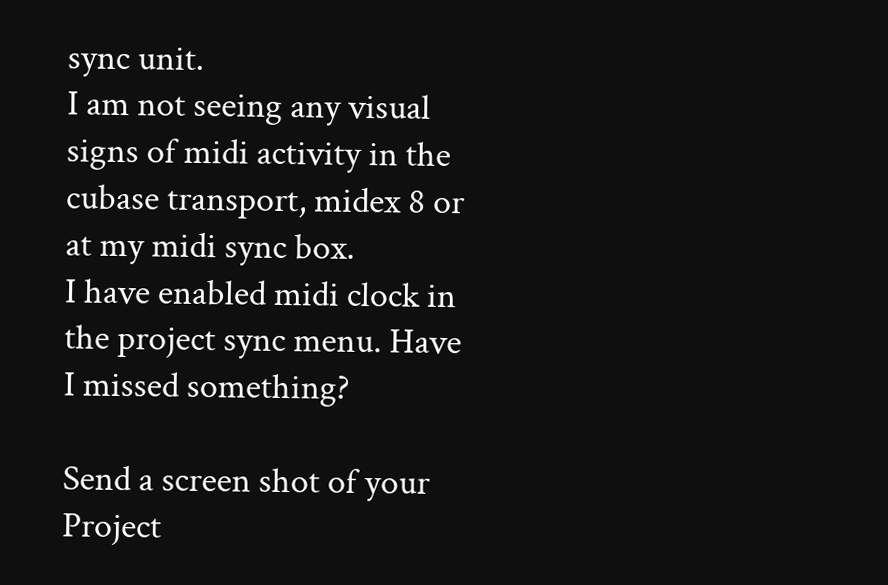sync unit.
I am not seeing any visual signs of midi activity in the cubase transport, midex 8 or at my midi sync box.
I have enabled midi clock in the project sync menu. Have I missed something?

Send a screen shot of your Project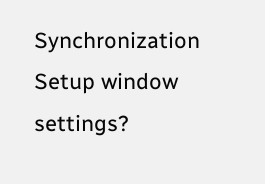Synchronization Setup window settings?